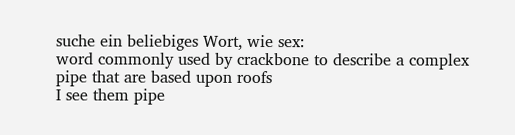suche ein beliebiges Wort, wie sex:
word commonly used by crackbone to describe a complex pipe that are based upon roofs
I see them pipe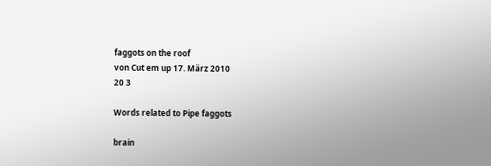faggots on the roof
von Cut em up 17. März 2010
20 3

Words related to Pipe faggots

brain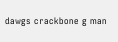dawgs crackbone g man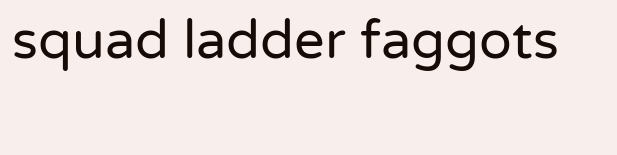squad ladder faggots